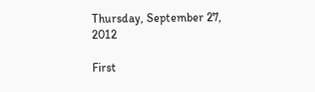Thursday, September 27, 2012

First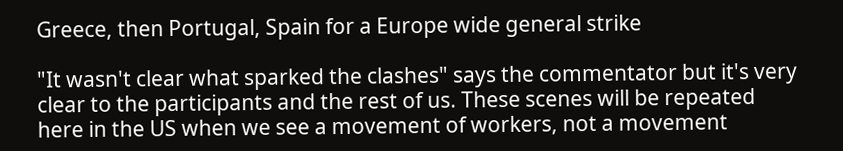Greece, then Portugal, Spain for a Europe wide general strike

"It wasn't clear what sparked the clashes" says the commentator but it's very clear to the participants and the rest of us. These scenes will be repeated here in the US when we see a movement of workers, not a movement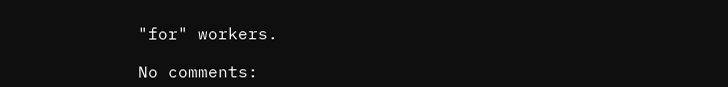"for" workers.

No comments: